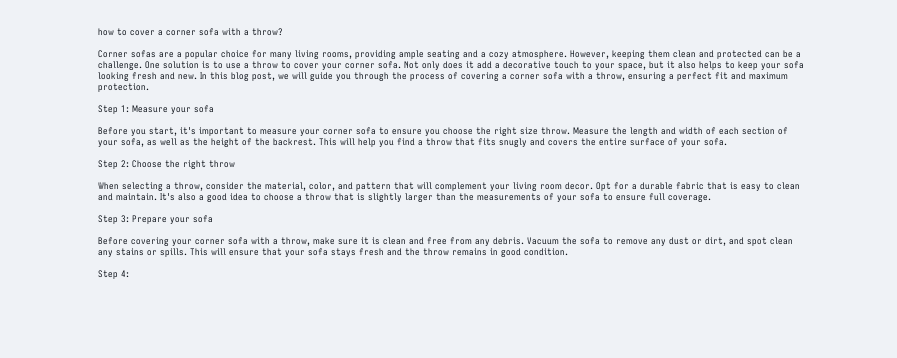how to cover a corner sofa with a throw?

Corner sofas are a popular choice for many living rooms, providing ample seating and a cozy atmosphere. However, keeping them clean and protected can be a challenge. One solution is to use a throw to cover your corner sofa. Not only does it add a decorative touch to your space, but it also helps to keep your sofa looking fresh and new. In this blog post, we will guide you through the process of covering a corner sofa with a throw, ensuring a perfect fit and maximum protection.

Step 1: Measure your sofa

Before you start, it's important to measure your corner sofa to ensure you choose the right size throw. Measure the length and width of each section of your sofa, as well as the height of the backrest. This will help you find a throw that fits snugly and covers the entire surface of your sofa.

Step 2: Choose the right throw

When selecting a throw, consider the material, color, and pattern that will complement your living room decor. Opt for a durable fabric that is easy to clean and maintain. It's also a good idea to choose a throw that is slightly larger than the measurements of your sofa to ensure full coverage.

Step 3: Prepare your sofa

Before covering your corner sofa with a throw, make sure it is clean and free from any debris. Vacuum the sofa to remove any dust or dirt, and spot clean any stains or spills. This will ensure that your sofa stays fresh and the throw remains in good condition.

Step 4: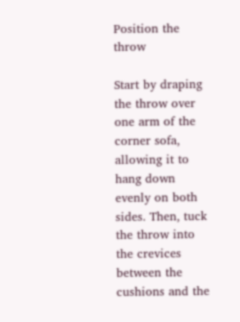Position the throw

Start by draping the throw over one arm of the corner sofa, allowing it to hang down evenly on both sides. Then, tuck the throw into the crevices between the cushions and the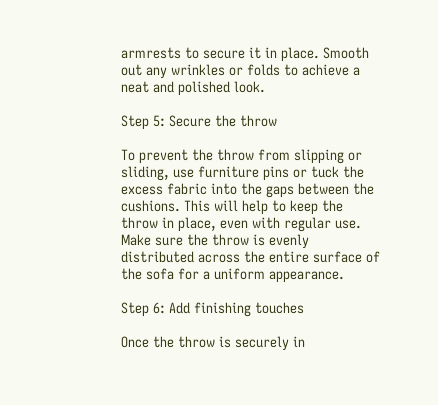armrests to secure it in place. Smooth out any wrinkles or folds to achieve a neat and polished look.

Step 5: Secure the throw

To prevent the throw from slipping or sliding, use furniture pins or tuck the excess fabric into the gaps between the cushions. This will help to keep the throw in place, even with regular use. Make sure the throw is evenly distributed across the entire surface of the sofa for a uniform appearance.

Step 6: Add finishing touches

Once the throw is securely in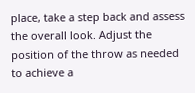place, take a step back and assess the overall look. Adjust the position of the throw as needed to achieve a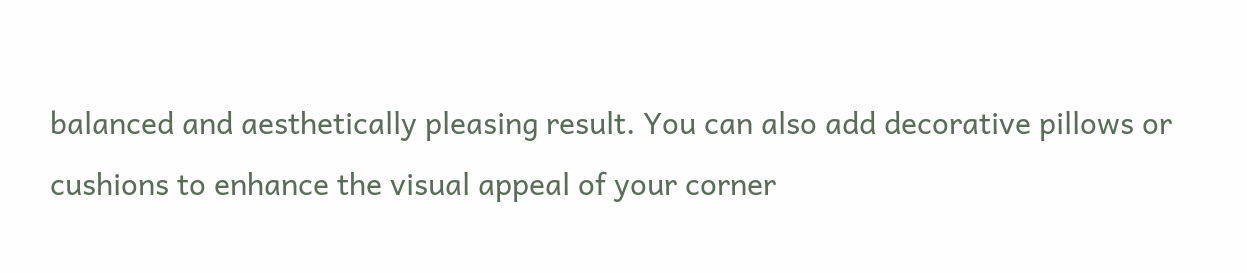balanced and aesthetically pleasing result. You can also add decorative pillows or cushions to enhance the visual appeal of your corner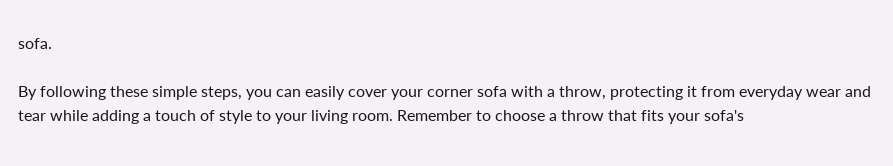sofa.

By following these simple steps, you can easily cover your corner sofa with a throw, protecting it from everyday wear and tear while adding a touch of style to your living room. Remember to choose a throw that fits your sofa's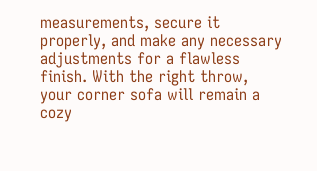measurements, secure it properly, and make any necessary adjustments for a flawless finish. With the right throw, your corner sofa will remain a cozy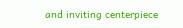and inviting centerpiece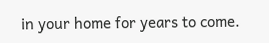in your home for years to come.